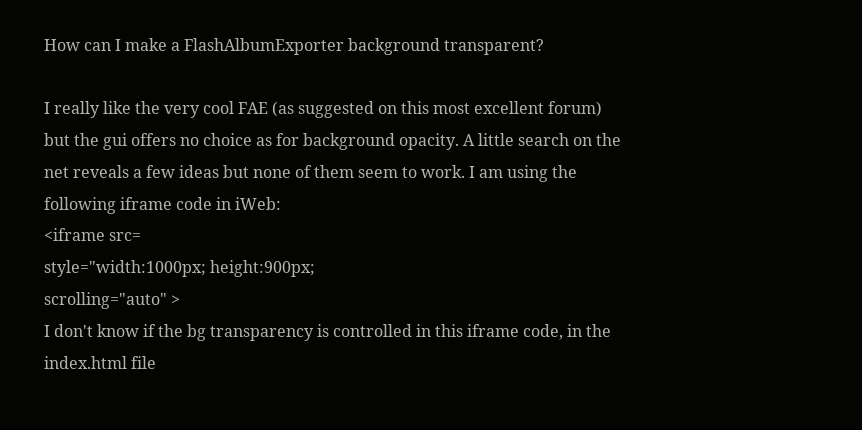How can I make a FlashAlbumExporter background transparent?

I really like the very cool FAE (as suggested on this most excellent forum) but the gui offers no choice as for background opacity. A little search on the net reveals a few ideas but none of them seem to work. I am using the following iframe code in iWeb:
<iframe src=
style="width:1000px; height:900px;
scrolling="auto" >
I don't know if the bg transparency is controlled in this iframe code, in the index.html file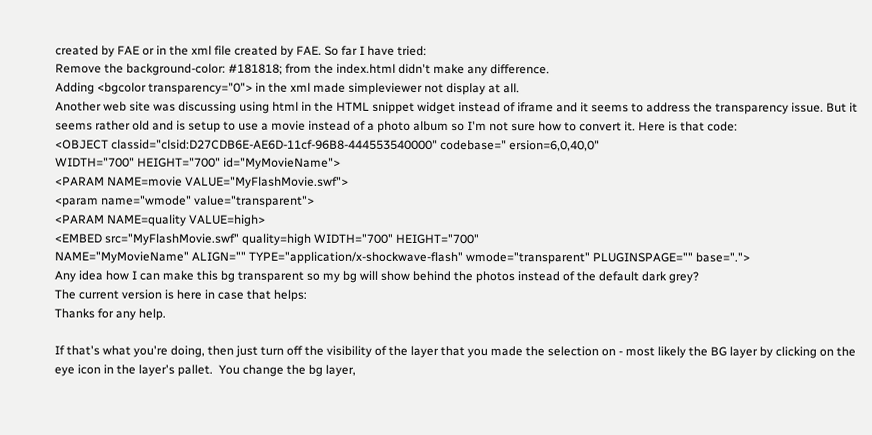created by FAE or in the xml file created by FAE. So far I have tried:
Remove the background-color: #181818; from the index.html didn't make any difference.
Adding <bgcolor transparency="0"> in the xml made simpleviewer not display at all.
Another web site was discussing using html in the HTML snippet widget instead of iframe and it seems to address the transparency issue. But it seems rather old and is setup to use a movie instead of a photo album so I'm not sure how to convert it. Here is that code:
<OBJECT classid="clsid:D27CDB6E-AE6D-11cf-96B8-444553540000" codebase=" ersion=6,0,40,0"
WIDTH="700" HEIGHT="700" id="MyMovieName">
<PARAM NAME=movie VALUE="MyFlashMovie.swf">
<param name="wmode" value="transparent">
<PARAM NAME=quality VALUE=high>
<EMBED src="MyFlashMovie.swf" quality=high WIDTH="700" HEIGHT="700"
NAME="MyMovieName" ALIGN="" TYPE="application/x-shockwave-flash" wmode="transparent" PLUGINSPAGE="" base=".">
Any idea how I can make this bg transparent so my bg will show behind the photos instead of the default dark grey?
The current version is here in case that helps:
Thanks for any help.

If that's what you're doing, then just turn off the visibility of the layer that you made the selection on - most likely the BG layer by clicking on the eye icon in the layer's pallet.  You change the bg layer,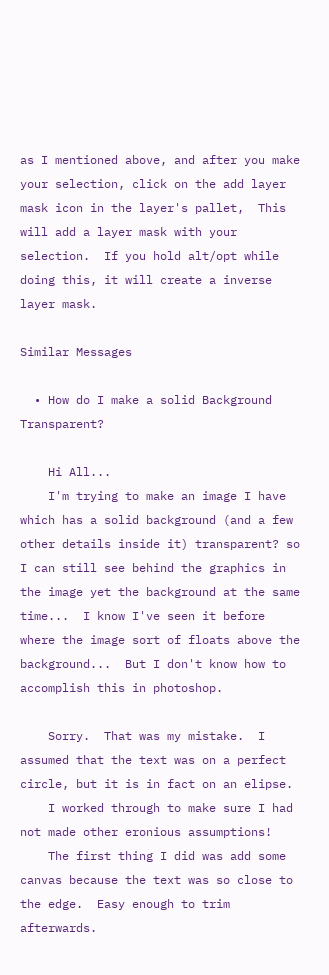as I mentioned above, and after you make your selection, click on the add layer mask icon in the layer's pallet,  This will add a layer mask with your selection.  If you hold alt/opt while doing this, it will create a inverse layer mask.

Similar Messages

  • How do I make a solid Background Transparent?

    Hi All...
    I'm trying to make an image I have which has a solid background (and a few other details inside it) transparent? so I can still see behind the graphics in the image yet the background at the same time...  I know I've seen it before where the image sort of floats above the background...  But I don't know how to accomplish this in photoshop.

    Sorry.  That was my mistake.  I assumed that the text was on a perfect circle, but it is in fact on an elipse.
    I worked through to make sure I had not made other eronious assumptions!
    The first thing I did was add some canvas because the text was so close to the edge.  Easy enough to trim afterwards.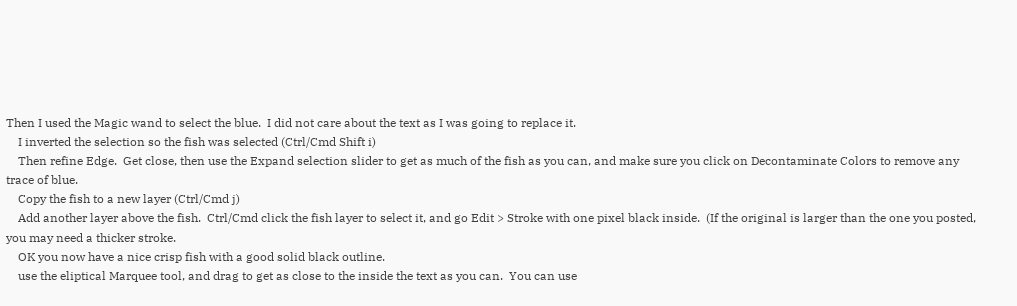Then I used the Magic wand to select the blue.  I did not care about the text as I was going to replace it.
    I inverted the selection so the fish was selected (Ctrl/Cmd Shift i)
    Then refine Edge.  Get close, then use the Expand selection slider to get as much of the fish as you can, and make sure you click on Decontaminate Colors to remove any trace of blue.
    Copy the fish to a new layer (Ctrl/Cmd j)
    Add another layer above the fish.  Ctrl/Cmd click the fish layer to select it, and go Edit > Stroke with one pixel black inside.  (If the original is larger than the one you posted, you may need a thicker stroke.
    OK you now have a nice crisp fish with a good solid black outline.
    use the eliptical Marquee tool, and drag to get as close to the inside the text as you can.  You can use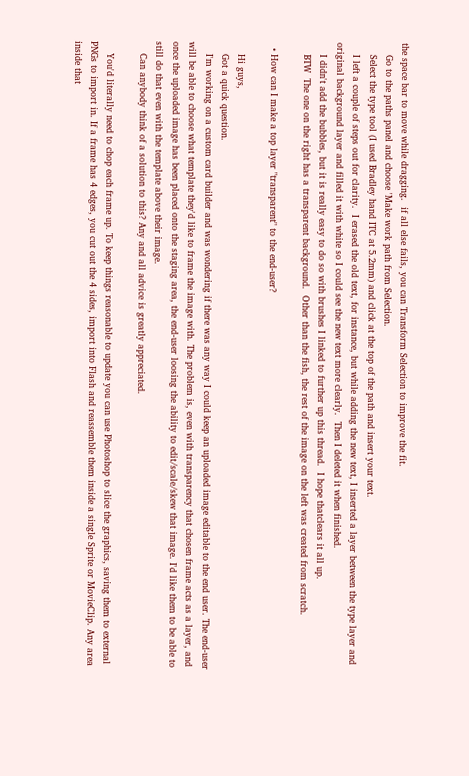the space bar to move while dragging.  if all else fails, you can Transform Selection to improve the fit.
    Go to the paths panel and choose 'Make work path from Selection.
    Select the type tool (I used Bradley hand ITC at 5.2mm) and click at the top of the path and insert your text.
    I left a couple of steps out for clarity.  I erased the old text, for instance, but while adding the new text, I inserted a layer between the type layer and original background layer and filled it with white so I could see the new text more clearly.  Then I deleted it when finished.
    I didn't add the bubbles, but it is really easy to do so with brushes I linked to further up this thread.  I hope thatclears it all up.
    BTW  The one on the right has a transparent background.  Other than the fish, the rest of the image on the left was created from scratch.

  • How can I make a top layer "transparent" to the end-user?

    Hi guys,
    Got a quick question.
    I'm working on a custom card builder and was wondering if there was any way I could keep an uploaded image editable to the end user. The end-user will be able to choose what template they'd like to frame the image with. The problem is, even with transparency that chosen frame acts as a layer, and once the uploaded image has been placed onto the staging area, the end-user loosing the ability to edit/scale/skew that image. I'd like them to be able to still do that even with the template above their image.
    Can anybody think of a solution to this? Any and all advice is greatly appreciated.

    You'd literally need to chop each frame up. To keep things reasonable to update you can use Photoshop to slice the graphics, saving them to external PNGs to import in. If a frame has 4 edges, you cut out the 4 sides, import into Flash and reassemble them inside a single Sprite or MovieClip. Any area inside that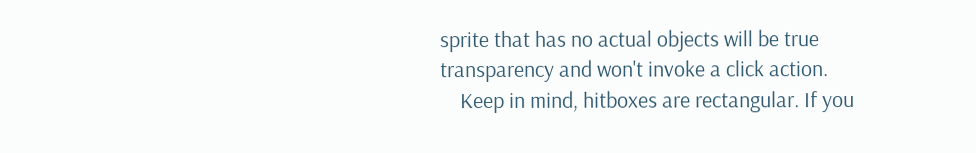sprite that has no actual objects will be true transparency and won't invoke a click action.
    Keep in mind, hitboxes are rectangular. If you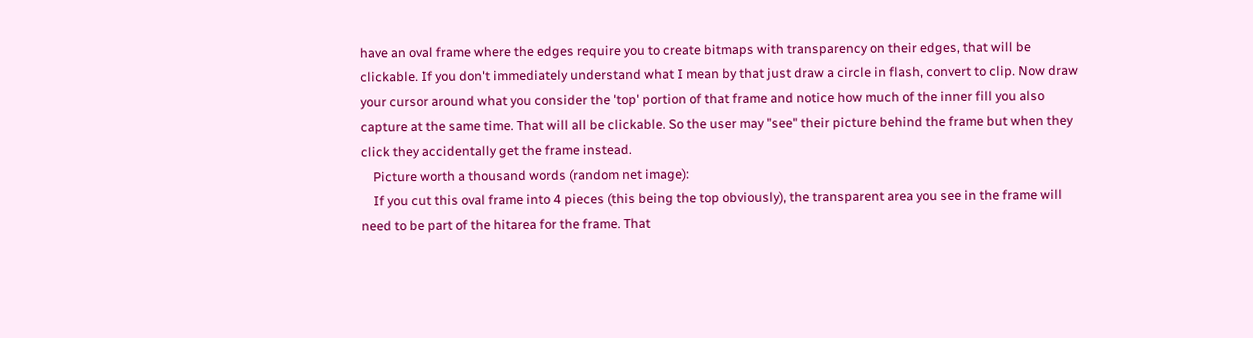have an oval frame where the edges require you to create bitmaps with transparency on their edges, that will be clickable. If you don't immediately understand what I mean by that just draw a circle in flash, convert to clip. Now draw your cursor around what you consider the 'top' portion of that frame and notice how much of the inner fill you also capture at the same time. That will all be clickable. So the user may "see" their picture behind the frame but when they click they accidentally get the frame instead.
    Picture worth a thousand words (random net image):
    If you cut this oval frame into 4 pieces (this being the top obviously), the transparent area you see in the frame will need to be part of the hitarea for the frame. That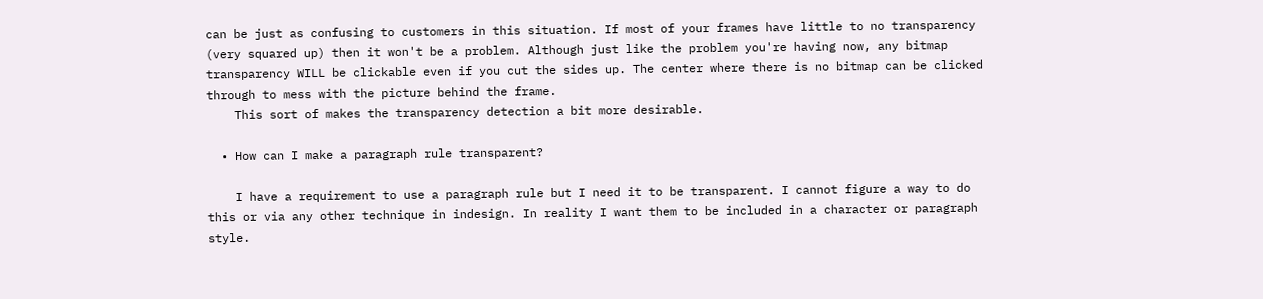can be just as confusing to customers in this situation. If most of your frames have little to no transparency (very squared up) then it won't be a problem. Although just like the problem you're having now, any bitmap transparency WILL be clickable even if you cut the sides up. The center where there is no bitmap can be clicked through to mess with the picture behind the frame.
    This sort of makes the transparency detection a bit more desirable.

  • How can I make a paragraph rule transparent?

    I have a requirement to use a paragraph rule but I need it to be transparent. I cannot figure a way to do this or via any other technique in indesign. In reality I want them to be included in a character or paragraph style.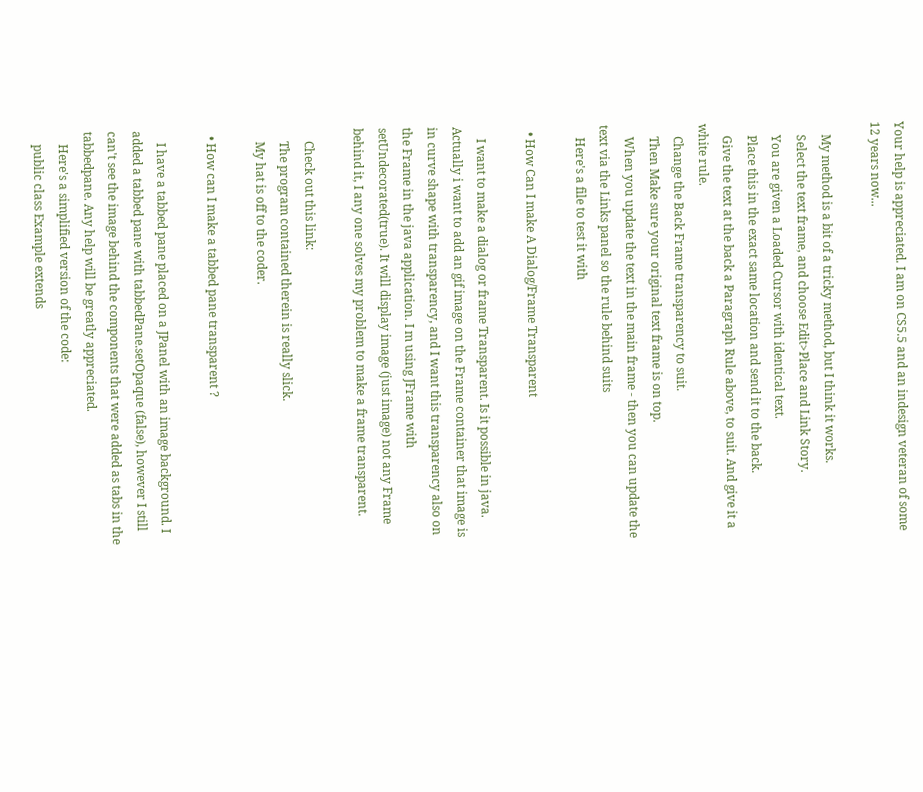Your help is appreciated. I am on CS5.5 and an indesign veteran of some 12 years now...

    My method is a bit of a tricky method, but I think it works.
    Select the text frame, and choose Edit>Place and Link Story.
    You are given a Loaded Cursor with identical text.
    Place this in the exact same location and send it to the back.
    Give the text at the back a Paragraph Rule above, to suit. And give it a white rule.
    Change the Back Frame transparency to suit.
    Then Make sure your original text frame is on top.
    When you update the text in the main frame - then you can update the text via the Links panel so the rule behind suits
    Here's a file to test it with

  • How Can I make A Dialog/Frame Transparent

    I want to make a dialog or frame Transparent. Is it possible in java. Actually i want to add an gif image on the Frame container that image is in curve shape with transparency, and I want this transparency also on the Frame in the java application. I m using JFrame with setUndecorated(true). It will display image (just image) not any Frame behind it, I any one solves my problem to make a frame transparent.

    Check out this link:
    The program contained therein is really slick.
    My hat is off to the coder.

  • How can I make a tabbed pane transparent ?

    I have a tabbed pane placed on a JPanel with an image background. I added a tabbed pane with tabbedPane.setOpaque (false), however I still can't see the image behind the components that were added as tabs in the tabbedpane. Any help will be greatly appreciated.
    Here's a simplified version of the code:
    public class Example extends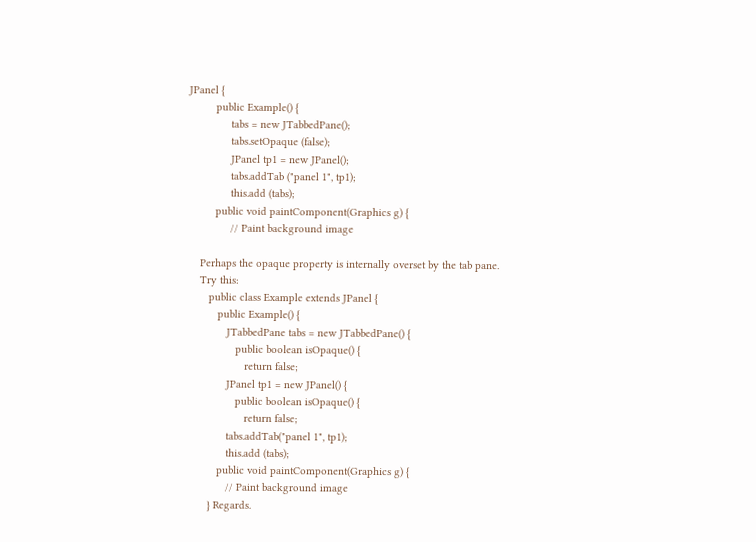JPanel {
         public Example() {
              tabs = new JTabbedPane();
              tabs.setOpaque (false);
              JPanel tp1 = new JPanel();
              tabs.addTab ("panel 1", tp1);
              this.add (tabs);
         public void paintComponent(Graphics g) {
              // Paint background image

    Perhaps the opaque property is internally overset by the tab pane.
    Try this:
       public class Example extends JPanel {
          public Example() {
             JTabbedPane tabs = new JTabbedPane() {
                public boolean isOpaque() {
                   return false;
             JPanel tp1 = new JPanel() {
                public boolean isOpaque() {
                   return false;
             tabs.addTab("panel 1", tp1);
             this.add (tabs);
          public void paintComponent(Graphics g) {
             // Paint background image
       } Regards.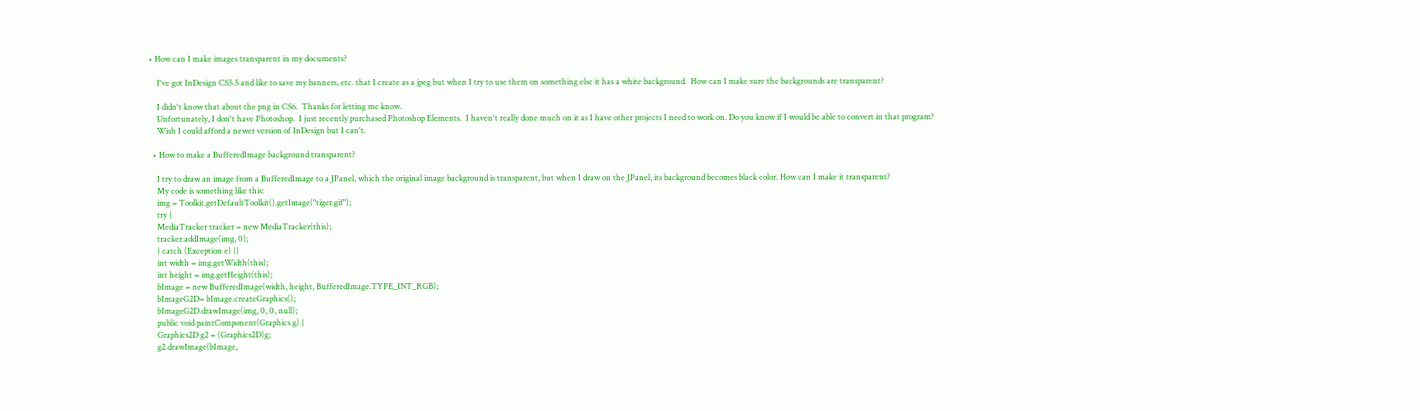• How can I make images transparent in my documents?

    I've got InDesign CS5.5 and like to save my banners, etc. that I create as a jpeg but when I try to use them on something else it has a white background.  How can I make sure the backgrounds are transparent?

    I didn't know that about the png in CS6.  Thanks for letting me know.
    Unfortunately, I don't have Photoshop.  I just recently purchased Photoshop Elements.  I haven't really done much on it as I have other projects I need to work on. Do you know if I would be able to convert in that program?
    Wish I could afford a newer version of InDesign but I can't.

  • How to make a BufferedImage background transparent?

    I try to draw an image from a BufferedImage to a JPanel, which the original image background is transparent, but when I draw on the JPanel, its background becomes black color. How can I make it transparent?
    My code is something like this:
    img = Toolkit.getDefaultToolkit().getImage("tiger.gif");
    try {
    MediaTracker tracker = new MediaTracker(this);
    tracker.addImage(img, 0);
    } catch (Exception e) {}
    int width = img.getWidth(this);
    int height = img.getHeight(this);
    bImage = new BufferedImage(width, height, BufferedImage.TYPE_INT_RGB);
    bImageG2D= bImage.createGraphics();
    bImageG2D.drawImage(img, 0, 0, null);
    public void paintComponent(Graphics g) {
    Graphics2D g2 = (Graphics2D)g;
    g2.drawImage(bImage,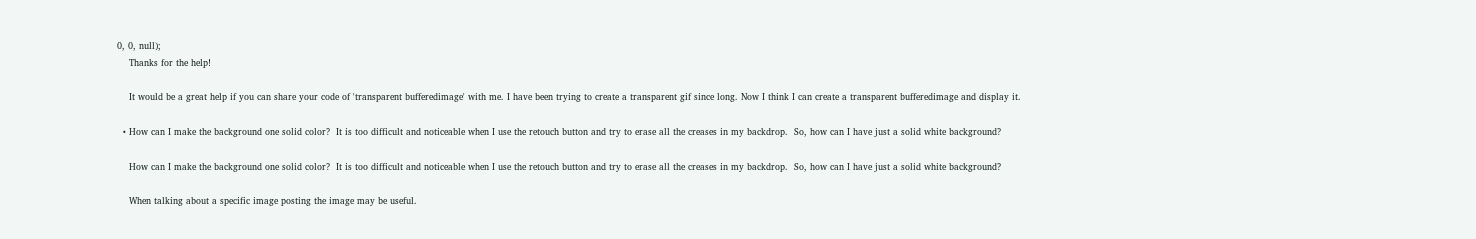0, 0, null);
    Thanks for the help!

    It would be a great help if you can share your code of 'transparent bufferedimage' with me. I have been trying to create a transparent gif since long. Now I think I can create a transparent bufferedimage and display it.

  • How can I make the background one solid color?  It is too difficult and noticeable when I use the retouch button and try to erase all the creases in my backdrop.  So, how can I have just a solid white background?

    How can I make the background one solid color?  It is too difficult and noticeable when I use the retouch button and try to erase all the creases in my backdrop.  So, how can I have just a solid white background?

    When talking about a specific image posting the image may be useful.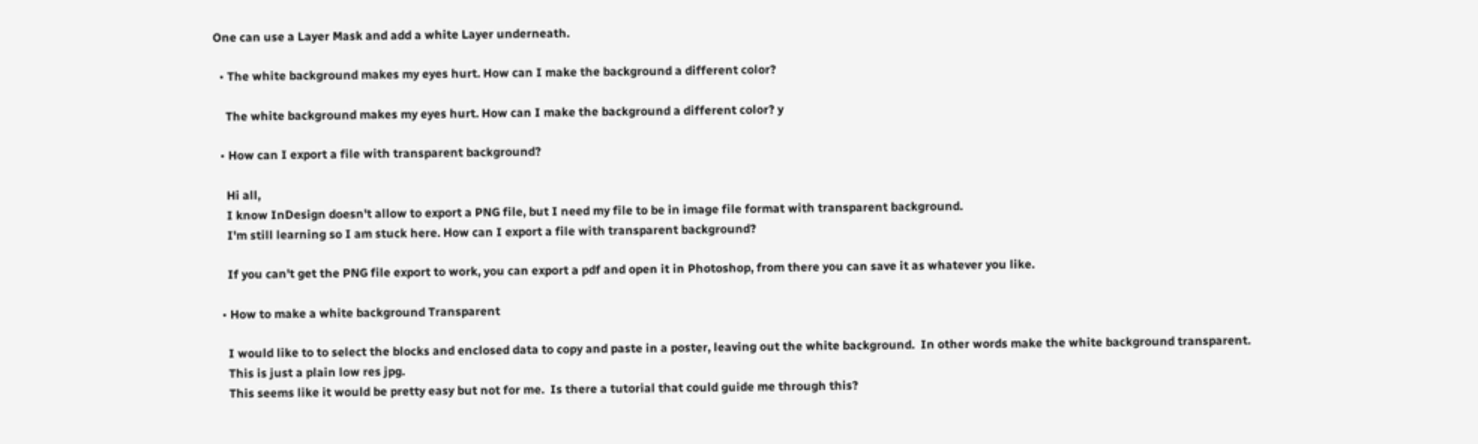One can use a Layer Mask and add a white Layer underneath.

  • The white background makes my eyes hurt. How can I make the background a different color?

    The white background makes my eyes hurt. How can I make the background a different color? y

  • How can I export a file with transparent background?

    Hi all,
    I know InDesign doesn't allow to export a PNG file, but I need my file to be in image file format with transparent background.
    I'm still learning so I am stuck here. How can I export a file with transparent background?

    If you can't get the PNG file export to work, you can export a pdf and open it in Photoshop, from there you can save it as whatever you like.

  • How to make a white background Transparent

    I would like to to select the blocks and enclosed data to copy and paste in a poster, leaving out the white background.  In other words make the white background transparent.
    This is just a plain low res jpg.
    This seems like it would be pretty easy but not for me.  Is there a tutorial that could guide me through this?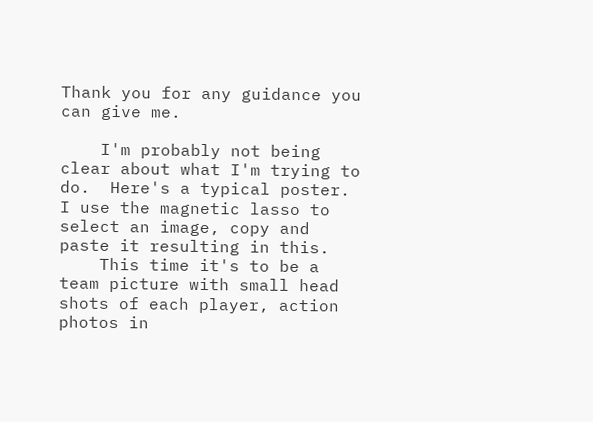Thank you for any guidance you can give me.

    I'm probably not being clear about what I'm trying to do.  Here's a typical poster.  I use the magnetic lasso to select an image, copy and paste it resulting in this.
    This time it's to be a team picture with small head shots of each player, action photos in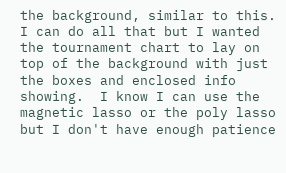the background, similar to this.  I can do all that but I wanted the tournament chart to lay on top of the background with just the boxes and enclosed info showing.  I know I can use the magnetic lasso or the poly lasso but I don't have enough patience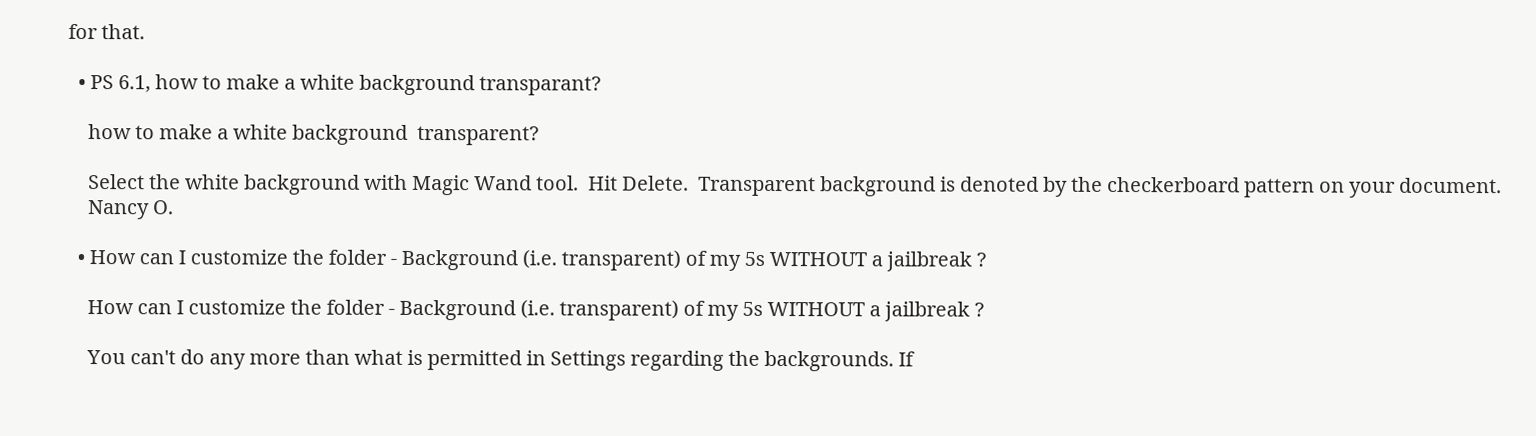for that.

  • PS 6.1, how to make a white background transparant?

    how to make a white background  transparent?

    Select the white background with Magic Wand tool.  Hit Delete.  Transparent background is denoted by the checkerboard pattern on your document.
    Nancy O.

  • How can I customize the folder - Background (i.e. transparent) of my 5s WITHOUT a jailbreak ?

    How can I customize the folder - Background (i.e. transparent) of my 5s WITHOUT a jailbreak ?

    You can't do any more than what is permitted in Settings regarding the backgrounds. If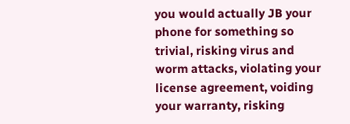you would actually JB your phone for something so trivial, risking virus and worm attacks, violating your license agreement, voiding your warranty, risking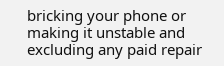bricking your phone or making it unstable and excluding any paid repair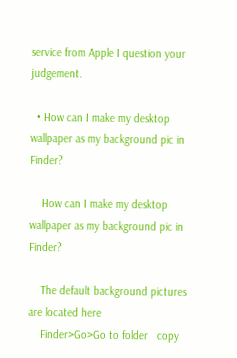service from Apple I question your judgement.

  • How can I make my desktop wallpaper as my background pic in Finder?

    How can I make my desktop wallpaper as my background pic in Finder?

    The default background pictures are located here
    Finder>Go>Go to folder   copy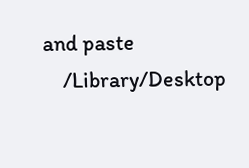and paste
    /Library/Desktop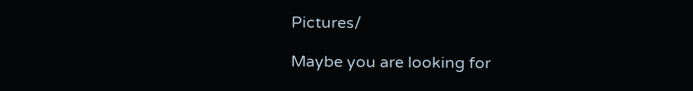Pictures/

Maybe you are looking for